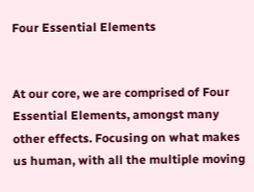Four Essential Elements


At our core, we are comprised of Four Essential Elements, amongst many other effects. Focusing on what makes us human, with all the multiple moving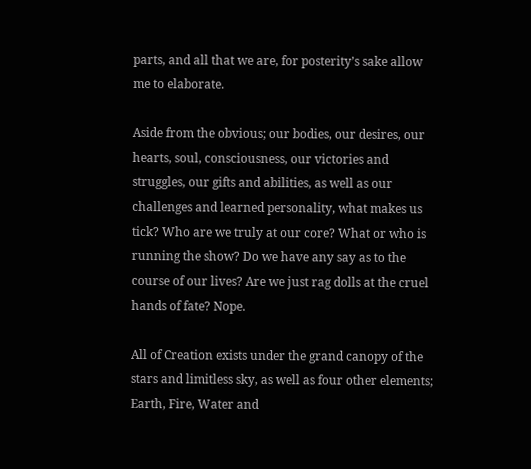parts, and all that we are, for posterity’s sake allow me to elaborate.

Aside from the obvious; our bodies, our desires, our hearts, soul, consciousness, our victories and struggles, our gifts and abilities, as well as our challenges and learned personality, what makes us tick? Who are we truly at our core? What or who is running the show? Do we have any say as to the course of our lives? Are we just rag dolls at the cruel hands of fate? Nope.

All of Creation exists under the grand canopy of the stars and limitless sky, as well as four other elements; Earth, Fire, Water and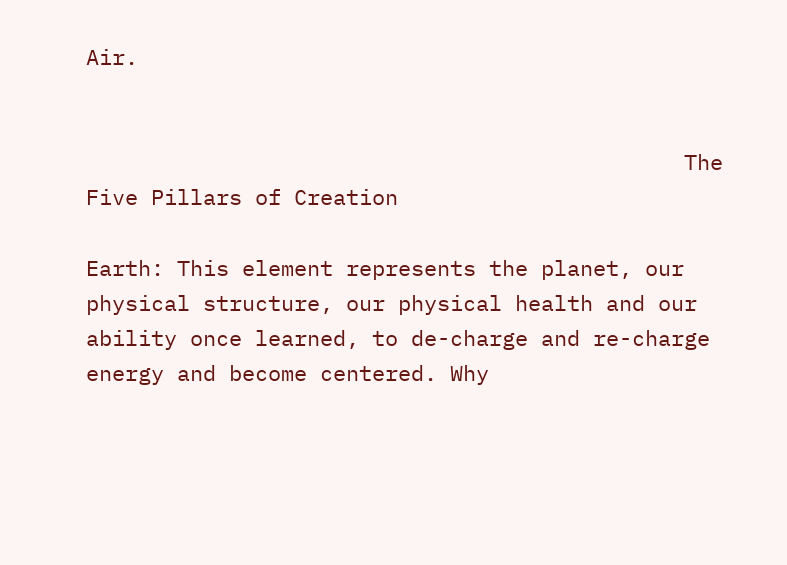Air.


                                              The Five Pillars of Creation

Earth: This element represents the planet, our physical structure, our physical health and our ability once learned, to de-charge and re-charge energy and become centered. Why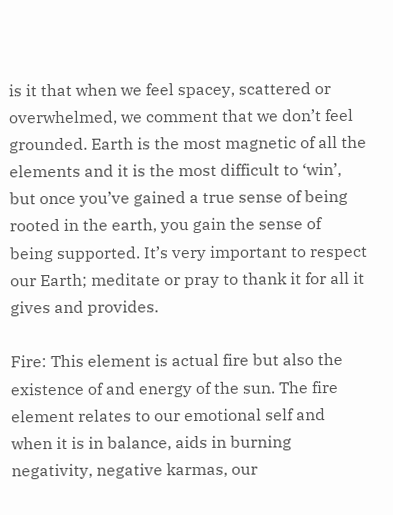is it that when we feel spacey, scattered or overwhelmed, we comment that we don’t feel grounded. Earth is the most magnetic of all the elements and it is the most difficult to ‘win’, but once you’ve gained a true sense of being rooted in the earth, you gain the sense of being supported. It’s very important to respect our Earth; meditate or pray to thank it for all it gives and provides.

Fire: This element is actual fire but also the existence of and energy of the sun. The fire element relates to our emotional self and when it is in balance, aids in burning negativity, negative karmas, our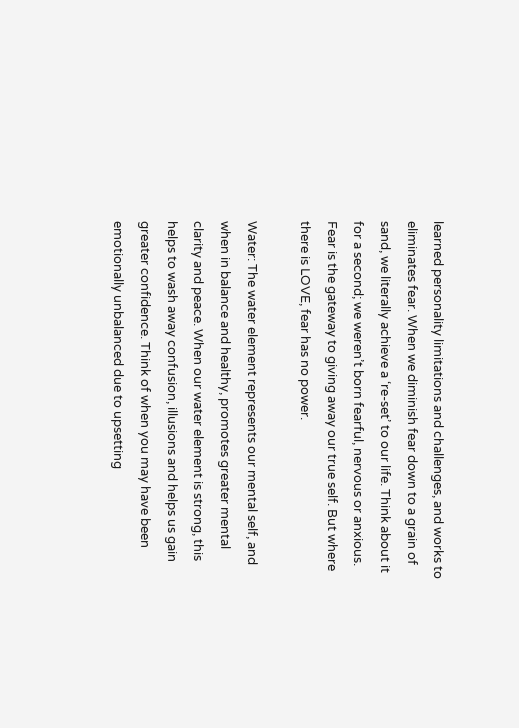learned personality limitations and challenges, and works to eliminates fear. When we diminish fear down to a grain of sand, we literally achieve a ‘re-set’ to our life. Think about it for a second; we weren’t born fearful, nervous or anxious. Fear is the gateway to giving away our true self. But where there is LOVE, fear has no power.

Water: The water element represents our mental self, and when in balance and healthy, promotes greater mental clarity and peace. When our water element is strong, this helps to wash away confusion, illusions and helps us gain greater confidence. Think of when you may have been emotionally unbalanced due to upsetting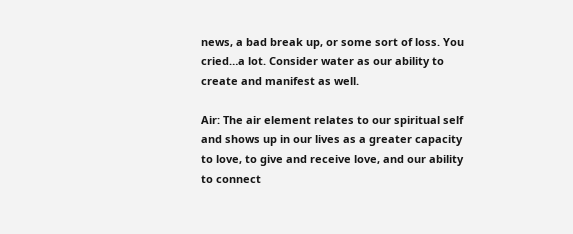news, a bad break up, or some sort of loss. You cried…a lot. Consider water as our ability to create and manifest as well.

Air: The air element relates to our spiritual self and shows up in our lives as a greater capacity to love, to give and receive love, and our ability to connect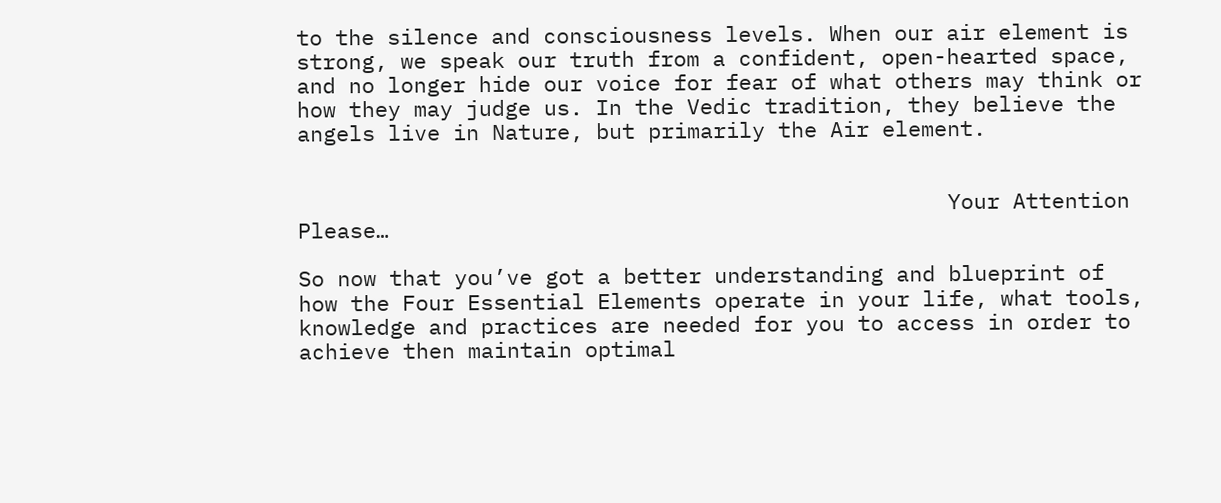to the silence and consciousness levels. When our air element is strong, we speak our truth from a confident, open-hearted space, and no longer hide our voice for fear of what others may think or how they may judge us. In the Vedic tradition, they believe the angels live in Nature, but primarily the Air element.


                                                  Your Attention Please…

So now that you’ve got a better understanding and blueprint of how the Four Essential Elements operate in your life, what tools, knowledge and practices are needed for you to access in order to achieve then maintain optimal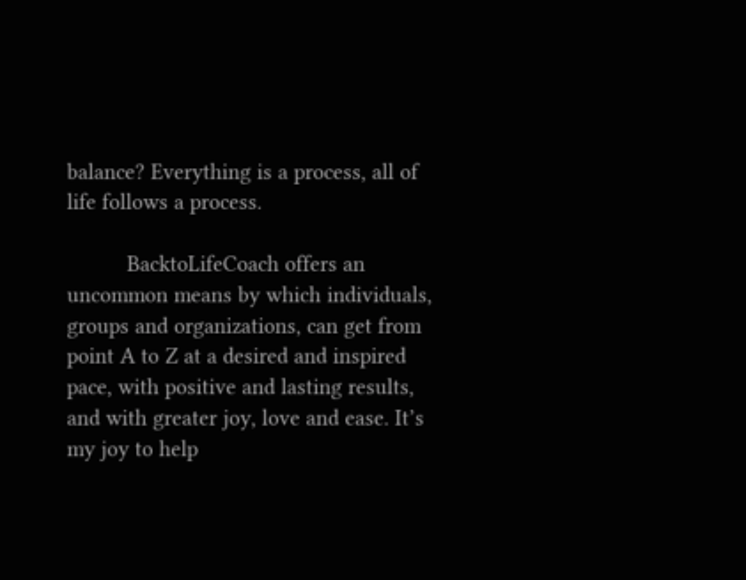balance? Everything is a process, all of life follows a process.

          BacktoLifeCoach offers an uncommon means by which individuals, groups and organizations, can get from point A to Z at a desired and inspired pace, with positive and lasting results, and with greater joy, love and ease. It’s my joy to help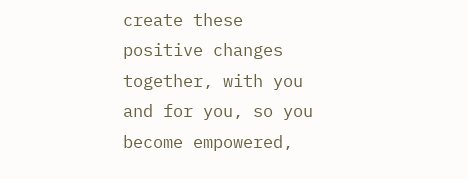create these positive changes together, with you and for you, so you become empowered,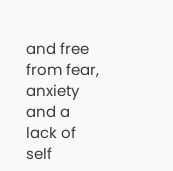and free from fear, anxiety and a lack of self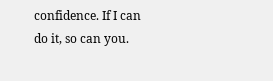confidence. If I can do it, so can you.